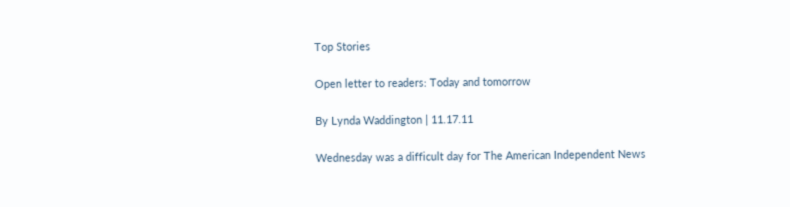Top Stories

Open letter to readers: Today and tomorrow

By Lynda Waddington | 11.17.11

Wednesday was a difficult day for The American Independent News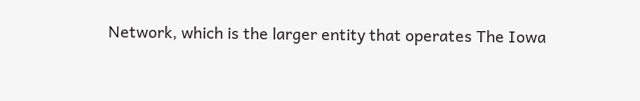Network, which is the larger entity that operates The Iowa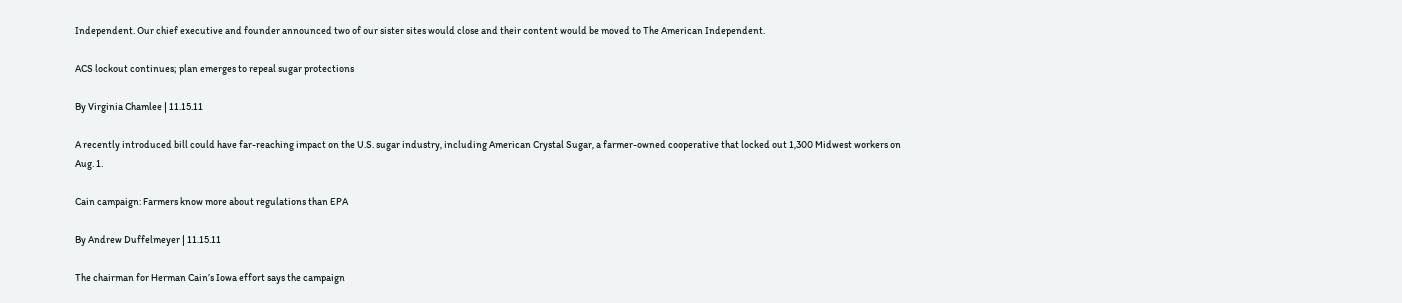Independent. Our chief executive and founder announced two of our sister sites would close and their content would be moved to The American Independent.

ACS lockout continues; plan emerges to repeal sugar protections

By Virginia Chamlee | 11.15.11

A recently introduced bill could have far-reaching impact on the U.S. sugar industry, including American Crystal Sugar, a farmer-owned cooperative that locked out 1,300 Midwest workers on Aug. 1.

Cain campaign: Farmers know more about regulations than EPA

By Andrew Duffelmeyer | 11.15.11

The chairman for Herman Cain’s Iowa effort says the campaign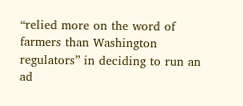“relied more on the word of farmers than Washington regulators” in deciding to run an ad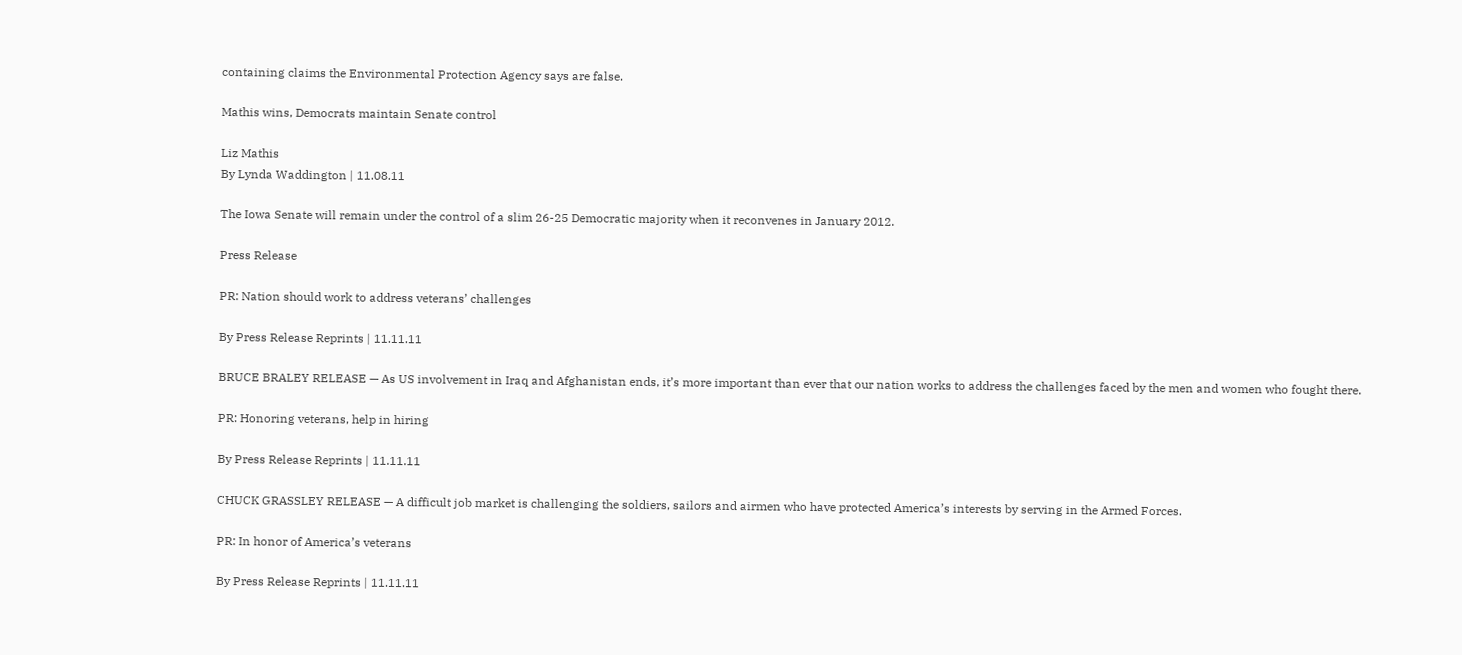containing claims the Environmental Protection Agency says are false.

Mathis wins, Democrats maintain Senate control

Liz Mathis
By Lynda Waddington | 11.08.11

The Iowa Senate will remain under the control of a slim 26-25 Democratic majority when it reconvenes in January 2012.

Press Release

PR: Nation should work to address veterans’ challenges

By Press Release Reprints | 11.11.11

BRUCE BRALEY RELEASE — As US involvement in Iraq and Afghanistan ends, it’s more important than ever that our nation works to address the challenges faced by the men and women who fought there.

PR: Honoring veterans, help in hiring

By Press Release Reprints | 11.11.11

CHUCK GRASSLEY RELEASE — A difficult job market is challenging the soldiers, sailors and airmen who have protected America’s interests by serving in the Armed Forces.

PR: In honor of America’s veterans

By Press Release Reprints | 11.11.11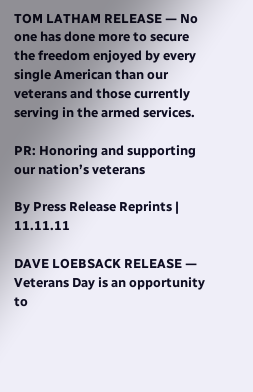TOM LATHAM RELEASE — No one has done more to secure the freedom enjoyed by every single American than our veterans and those currently serving in the armed services.

PR: Honoring and supporting our nation’s veterans

By Press Release Reprints | 11.11.11

DAVE LOEBSACK RELEASE — Veterans Day is an opportunity to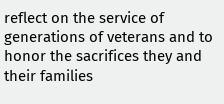reflect on the service of generations of veterans and to honor the sacrifices they and their families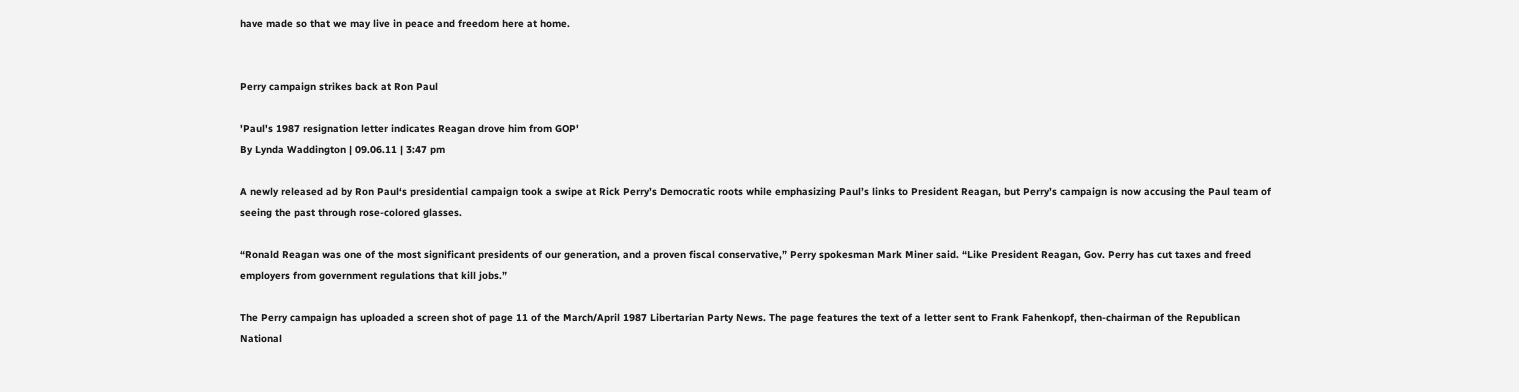have made so that we may live in peace and freedom here at home.


Perry campaign strikes back at Ron Paul

'Paul's 1987 resignation letter indicates Reagan drove him from GOP'
By Lynda Waddington | 09.06.11 | 3:47 pm

A newly released ad by Ron Paul‘s presidential campaign took a swipe at Rick Perry’s Democratic roots while emphasizing Paul’s links to President Reagan, but Perry’s campaign is now accusing the Paul team of seeing the past through rose-colored glasses.

“Ronald Reagan was one of the most significant presidents of our generation, and a proven fiscal conservative,” Perry spokesman Mark Miner said. “Like President Reagan, Gov. Perry has cut taxes and freed employers from government regulations that kill jobs.”

The Perry campaign has uploaded a screen shot of page 11 of the March/April 1987 Libertarian Party News. The page features the text of a letter sent to Frank Fahenkopf, then-chairman of the Republican National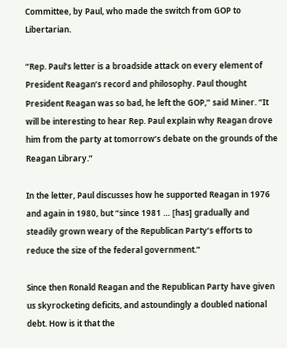Committee, by Paul, who made the switch from GOP to Libertarian.

“Rep. Paul’s letter is a broadside attack on every element of President Reagan’s record and philosophy. Paul thought President Reagan was so bad, he left the GOP,” said Miner. “It will be interesting to hear Rep. Paul explain why Reagan drove him from the party at tomorrow’s debate on the grounds of the Reagan Library.”

In the letter, Paul discusses how he supported Reagan in 1976 and again in 1980, but “since 1981 … [has] gradually and steadily grown weary of the Republican Party’s efforts to reduce the size of the federal government.”

Since then Ronald Reagan and the Republican Party have given us skyrocketing deficits, and astoundingly a doubled national debt. How is it that the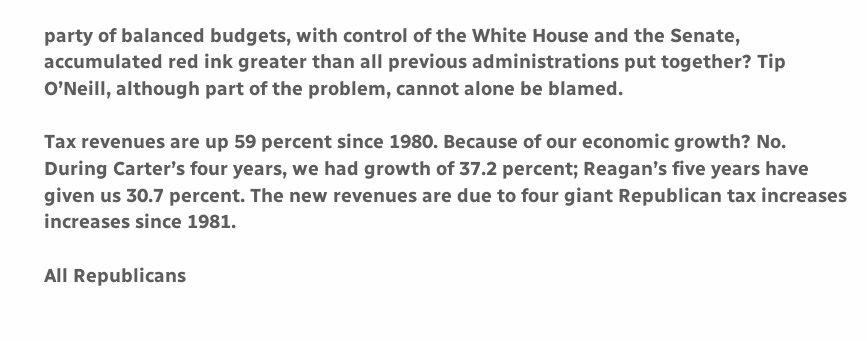party of balanced budgets, with control of the White House and the Senate, accumulated red ink greater than all previous administrations put together? Tip O’Neill, although part of the problem, cannot alone be blamed.

Tax revenues are up 59 percent since 1980. Because of our economic growth? No. During Carter’s four years, we had growth of 37.2 percent; Reagan’s five years have given us 30.7 percent. The new revenues are due to four giant Republican tax increases increases since 1981.

All Republicans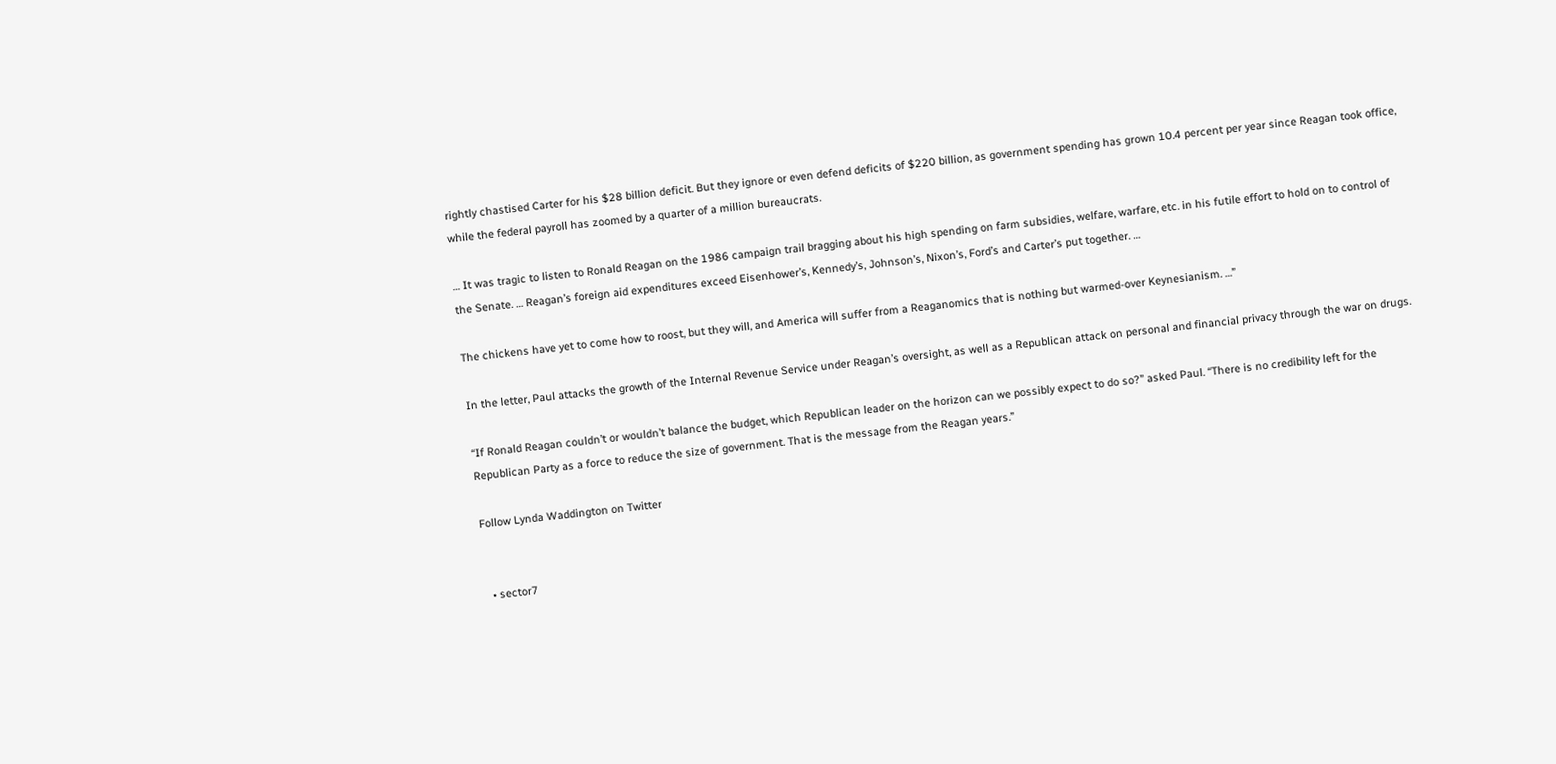rightly chastised Carter for his $28 billion deficit. But they ignore or even defend deficits of $220 billion, as government spending has grown 10.4 percent per year since Reagan took office, while the federal payroll has zoomed by a quarter of a million bureaucrats.

… It was tragic to listen to Ronald Reagan on the 1986 campaign trail bragging about his high spending on farm subsidies, welfare, warfare, etc. in his futile effort to hold on to control of the Senate. … Reagan’s foreign aid expenditures exceed Eisenhower’s, Kennedy’s, Johnson’s, Nixon’s, Ford’s and Carter’s put together. …

The chickens have yet to come how to roost, but they will, and America will suffer from a Reaganomics that is nothing but warmed-over Keynesianism. …”

In the letter, Paul attacks the growth of the Internal Revenue Service under Reagan’s oversight, as well as a Republican attack on personal and financial privacy through the war on drugs.

“If Ronald Reagan couldn’t or wouldn’t balance the budget, which Republican leader on the horizon can we possibly expect to do so?” asked Paul. “There is no credibility left for the Republican Party as a force to reduce the size of government. That is the message from the Reagan years.”

Follow Lynda Waddington on Twitter


  • sector7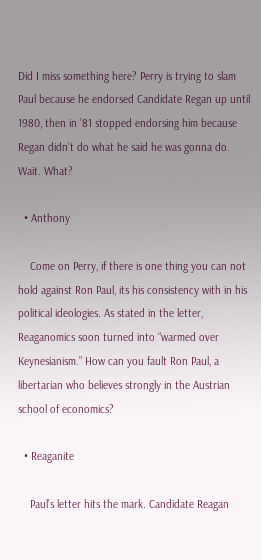Did I miss something here? Perry is trying to slam Paul because he endorsed Candidate Regan up until 1980, then in ’81 stopped endorsing him because Regan didn’t do what he said he was gonna do. Wait. What?

  • Anthony

    Come on Perry, if there is one thing you can not hold against Ron Paul, its his consistency with in his political ideologies. As stated in the letter, Reaganomics soon turned into “warmed over Keynesianism.” How can you fault Ron Paul, a libertarian who believes strongly in the Austrian school of economics?

  • Reaganite

    Paul’s letter hits the mark. Candidate Reagan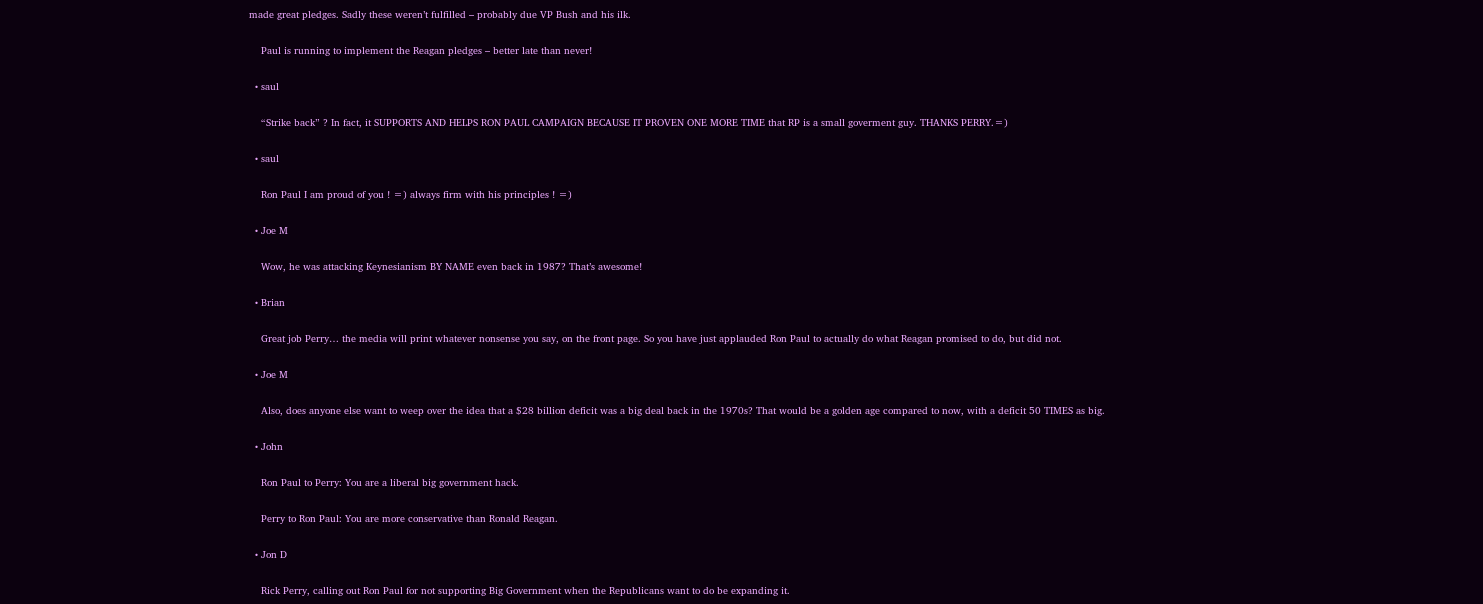made great pledges. Sadly these weren’t fulfilled – probably due VP Bush and his ilk.

    Paul is running to implement the Reagan pledges – better late than never!

  • saul

    “Strike back” ? In fact, it SUPPORTS AND HELPS RON PAUL CAMPAIGN BECAUSE IT PROVEN ONE MORE TIME that RP is a small goverment guy. THANKS PERRY.=)

  • saul

    Ron Paul I am proud of you ! =) always firm with his principles ! =)

  • Joe M

    Wow, he was attacking Keynesianism BY NAME even back in 1987? That’s awesome!

  • Brian

    Great job Perry… the media will print whatever nonsense you say, on the front page. So you have just applauded Ron Paul to actually do what Reagan promised to do, but did not.

  • Joe M

    Also, does anyone else want to weep over the idea that a $28 billion deficit was a big deal back in the 1970s? That would be a golden age compared to now, with a deficit 50 TIMES as big.

  • John

    Ron Paul to Perry: You are a liberal big government hack.

    Perry to Ron Paul: You are more conservative than Ronald Reagan.

  • Jon D

    Rick Perry, calling out Ron Paul for not supporting Big Government when the Republicans want to do be expanding it.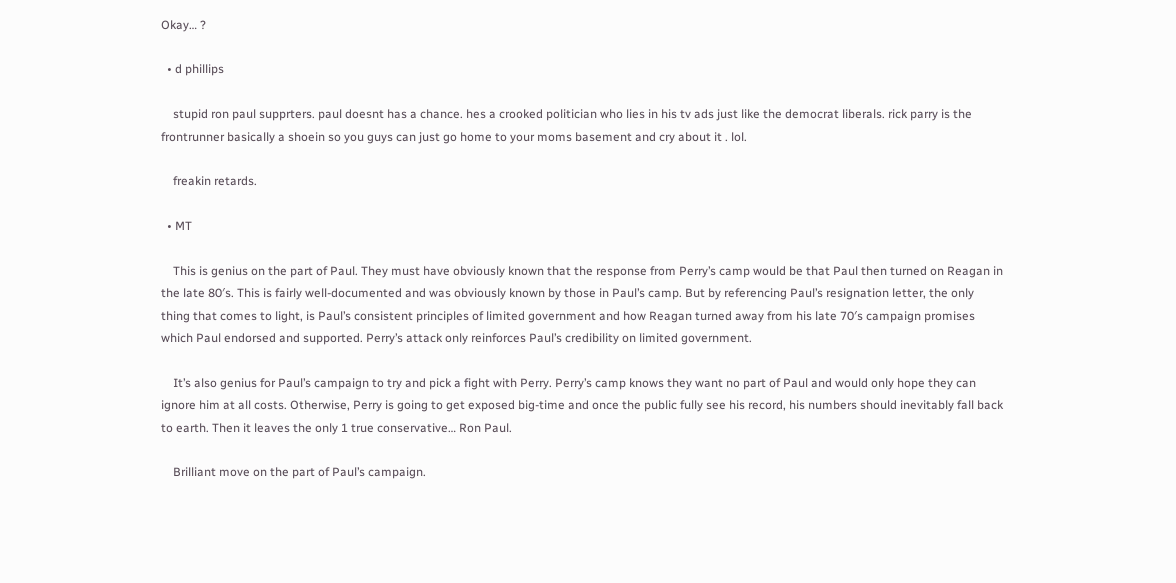Okay… ?

  • d phillips

    stupid ron paul supprters. paul doesnt has a chance. hes a crooked politician who lies in his tv ads just like the democrat liberals. rick parry is the frontrunner basically a shoein so you guys can just go home to your moms basement and cry about it . lol.

    freakin retards.

  • MT

    This is genius on the part of Paul. They must have obviously known that the response from Perry’s camp would be that Paul then turned on Reagan in the late 80′s. This is fairly well-documented and was obviously known by those in Paul’s camp. But by referencing Paul’s resignation letter, the only thing that comes to light, is Paul’s consistent principles of limited government and how Reagan turned away from his late 70′s campaign promises which Paul endorsed and supported. Perry’s attack only reinforces Paul’s credibility on limited government.

    It’s also genius for Paul’s campaign to try and pick a fight with Perry. Perry’s camp knows they want no part of Paul and would only hope they can ignore him at all costs. Otherwise, Perry is going to get exposed big-time and once the public fully see his record, his numbers should inevitably fall back to earth. Then it leaves the only 1 true conservative… Ron Paul.

    Brilliant move on the part of Paul’s campaign.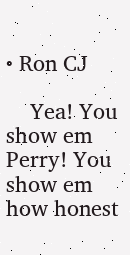• Ron CJ

    Yea! You show em Perry! You show em how honest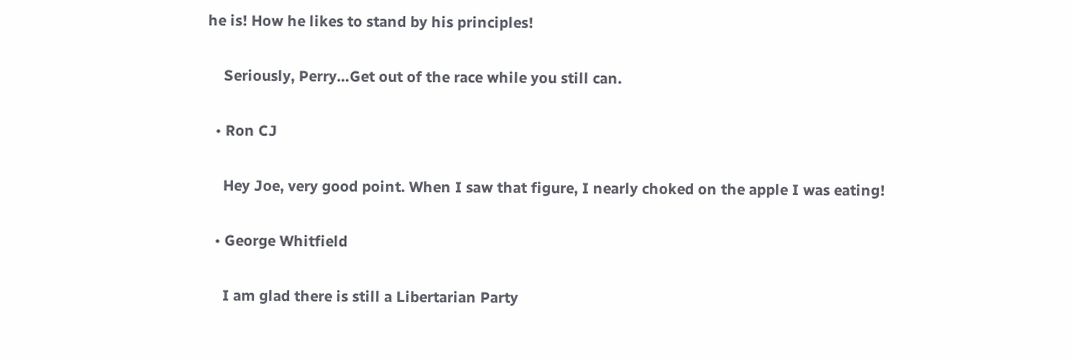he is! How he likes to stand by his principles!

    Seriously, Perry…Get out of the race while you still can.

  • Ron CJ

    Hey Joe, very good point. When I saw that figure, I nearly choked on the apple I was eating!

  • George Whitfield

    I am glad there is still a Libertarian Party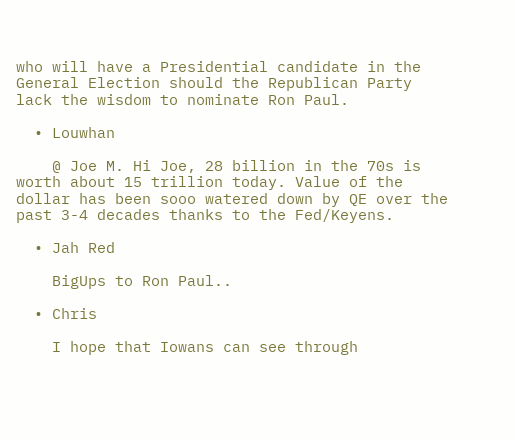who will have a Presidential candidate in the General Election should the Republican Party lack the wisdom to nominate Ron Paul.

  • Louwhan

    @ Joe M. Hi Joe, 28 billion in the 70s is worth about 15 trillion today. Value of the dollar has been sooo watered down by QE over the past 3-4 decades thanks to the Fed/Keyens.

  • Jah Red

    BigUps to Ron Paul..

  • Chris

    I hope that Iowans can see through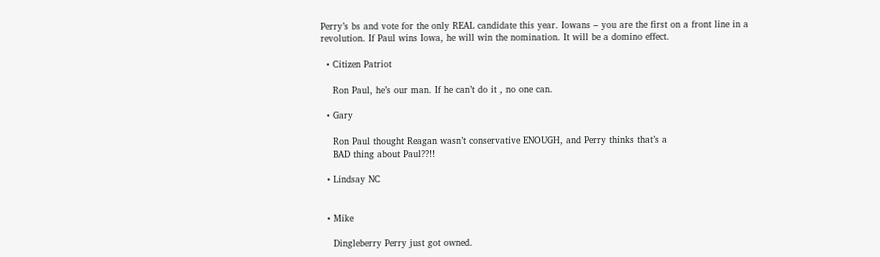Perry’s bs and vote for the only REAL candidate this year. Iowans – you are the first on a front line in a revolution. If Paul wins Iowa, he will win the nomination. It will be a domino effect.

  • Citizen Patriot

    Ron Paul, he’s our man. If he can’t do it , no one can.

  • Gary

    Ron Paul thought Reagan wasn’t conservative ENOUGH, and Perry thinks that’s a
    BAD thing about Paul??!!

  • Lindsay NC


  • Mike

    Dingleberry Perry just got owned.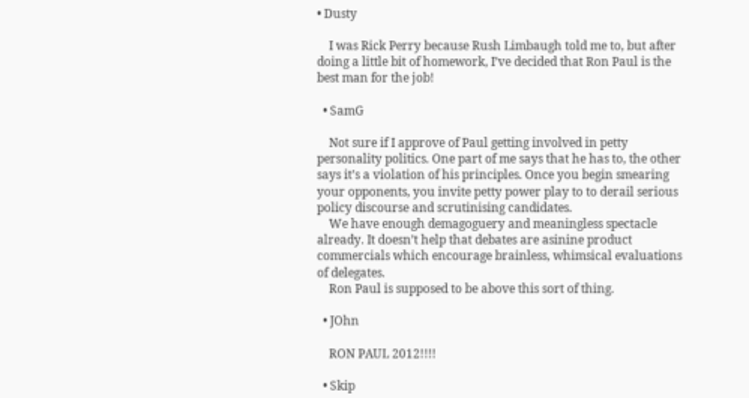• Dusty

    I was Rick Perry because Rush Limbaugh told me to, but after doing a little bit of homework, I’ve decided that Ron Paul is the best man for the job!

  • SamG

    Not sure if I approve of Paul getting involved in petty personality politics. One part of me says that he has to, the other says it’s a violation of his principles. Once you begin smearing your opponents, you invite petty power play to to derail serious policy discourse and scrutinising candidates.
    We have enough demagoguery and meaningless spectacle already. It doesn’t help that debates are asinine product commercials which encourage brainless, whimsical evaluations of delegates.
    Ron Paul is supposed to be above this sort of thing.

  • JOhn

    RON PAUL 2012!!!!

  • Skip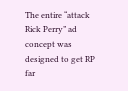The entire “attack Rick Perry” ad concept was designed to get RP far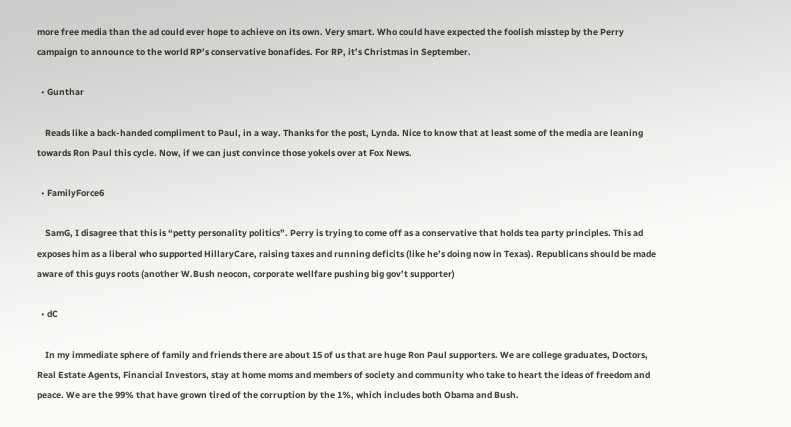more free media than the ad could ever hope to achieve on its own. Very smart. Who could have expected the foolish misstep by the Perry campaign to announce to the world RP’s conservative bonafides. For RP, it’s Christmas in September.

  • Gunthar

    Reads like a back-handed compliment to Paul, in a way. Thanks for the post, Lynda. Nice to know that at least some of the media are leaning towards Ron Paul this cycle. Now, if we can just convince those yokels over at Fox News.

  • FamilyForce6

    SamG, I disagree that this is “petty personality politics”. Perry is trying to come off as a conservative that holds tea party principles. This ad exposes him as a liberal who supported HillaryCare, raising taxes and running deficits (like he’s doing now in Texas). Republicans should be made aware of this guys roots (another W.Bush neocon, corporate wellfare pushing big gov’t supporter)

  • dC

    In my immediate sphere of family and friends there are about 15 of us that are huge Ron Paul supporters. We are college graduates, Doctors, Real Estate Agents, Financial Investors, stay at home moms and members of society and community who take to heart the ideas of freedom and peace. We are the 99% that have grown tired of the corruption by the 1%, which includes both Obama and Bush.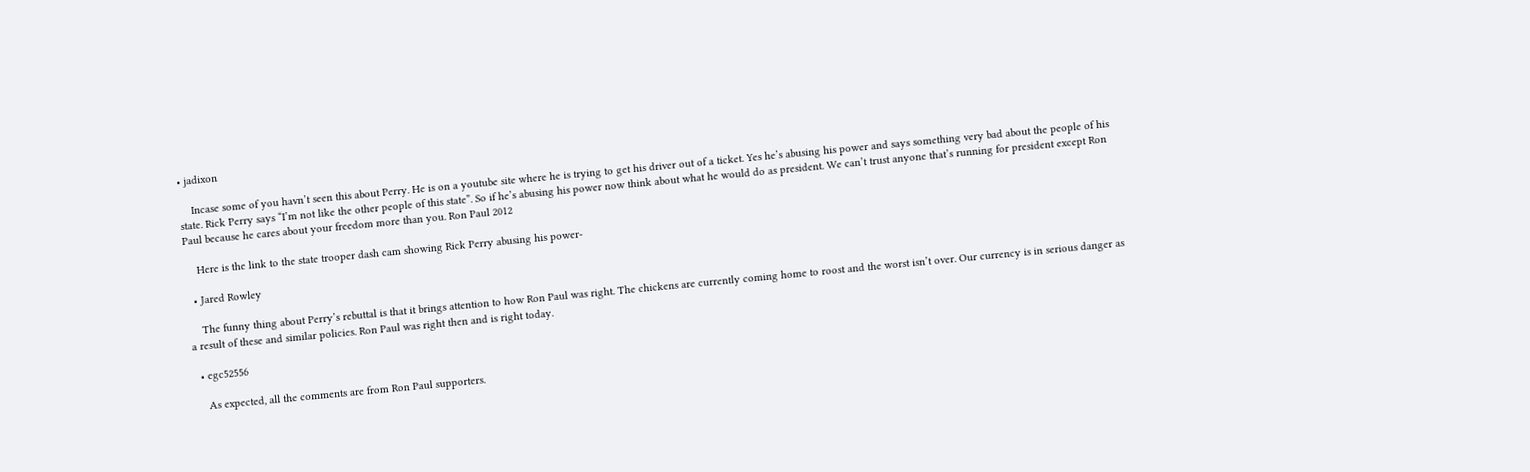• jadixon

    Incase some of you havn’t seen this about Perry. He is on a youtube site where he is trying to get his driver out of a ticket. Yes he’s abusing his power and says something very bad about the people of his state. Rick Perry says “I’m not like the other people of this state”. So if he’s abusing his power now think about what he would do as president. We can’t trust anyone that’s running for president except Ron Paul because he cares about your freedom more than you. Ron Paul 2012

    Here is the link to the state trooper dash cam showing Rick Perry abusing his power-

  • Jared Rowley

    The funny thing about Perry’s rebuttal is that it brings attention to how Ron Paul was right. The chickens are currently coming home to roost and the worst isn’t over. Our currency is in serious danger as a result of these and similar policies. Ron Paul was right then and is right today.

  • egc52556

    As expected, all the comments are from Ron Paul supporters.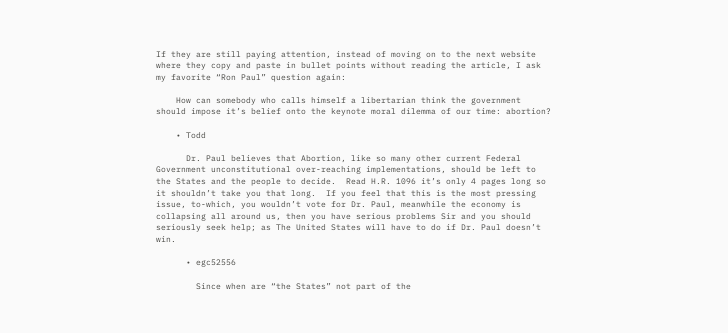If they are still paying attention, instead of moving on to the next website where they copy and paste in bullet points without reading the article, I ask my favorite “Ron Paul” question again:

    How can somebody who calls himself a libertarian think the government should impose it’s belief onto the keynote moral dilemma of our time: abortion?

    • Todd

      Dr. Paul believes that Abortion, like so many other current Federal Government unconstitutional over-reaching implementations, should be left to the States and the people to decide.  Read H.R. 1096 it’s only 4 pages long so it shouldn’t take you that long.  If you feel that this is the most pressing issue, to-which, you wouldn’t vote for Dr. Paul, meanwhile the economy is collapsing all around us, then you have serious problems Sir and you should seriously seek help; as The United States will have to do if Dr. Paul doesn’t win.

      • egc52556

        Since when are “the States” not part of the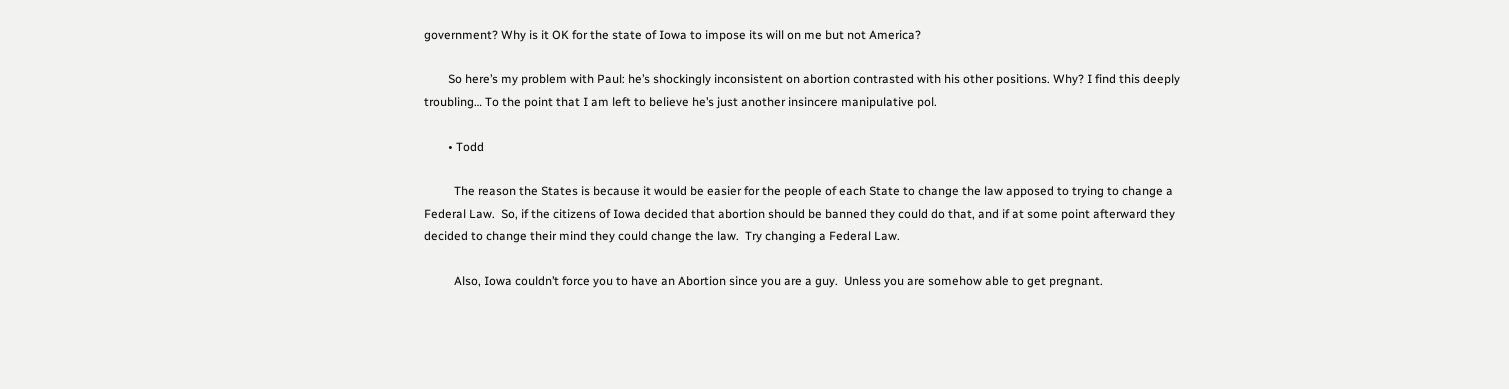government? Why is it OK for the state of Iowa to impose its will on me but not America?

        So here’s my problem with Paul: he’s shockingly inconsistent on abortion contrasted with his other positions. Why? I find this deeply troubling… To the point that I am left to believe he’s just another insincere manipulative pol.

        • Todd

          The reason the States is because it would be easier for the people of each State to change the law apposed to trying to change a Federal Law.  So, if the citizens of Iowa decided that abortion should be banned they could do that, and if at some point afterward they decided to change their mind they could change the law.  Try changing a Federal Law.

          Also, Iowa couldn’t force you to have an Abortion since you are a guy.  Unless you are somehow able to get pregnant.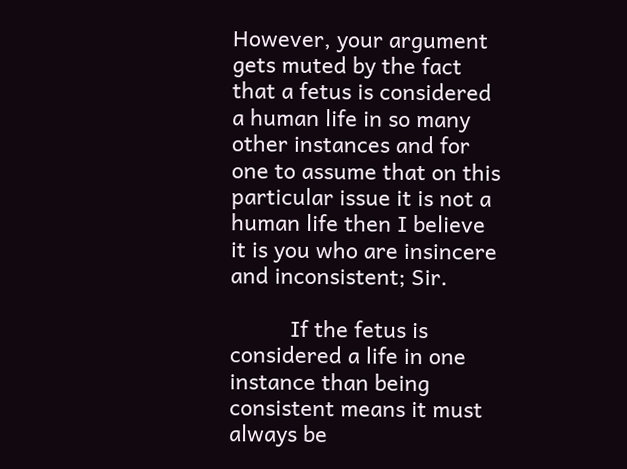However, your argument gets muted by the fact that a fetus is considered a human life in so many other instances and for one to assume that on this particular issue it is not a human life then I believe it is you who are insincere and inconsistent; Sir.

          If the fetus is considered a life in one instance than being consistent means it must always be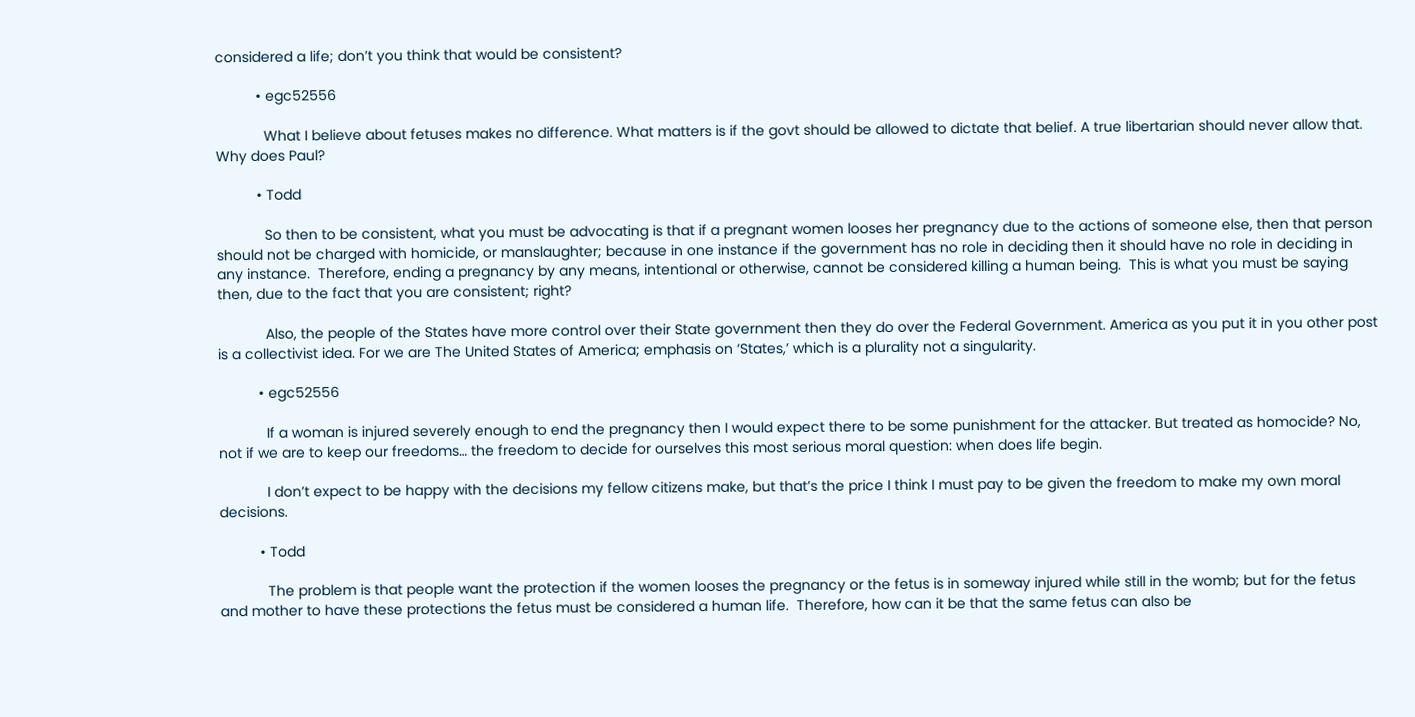considered a life; don’t you think that would be consistent?

          • egc52556

            What I believe about fetuses makes no difference. What matters is if the govt should be allowed to dictate that belief. A true libertarian should never allow that. Why does Paul?

          • Todd

            So then to be consistent, what you must be advocating is that if a pregnant women looses her pregnancy due to the actions of someone else, then that person should not be charged with homicide, or manslaughter; because in one instance if the government has no role in deciding then it should have no role in deciding in any instance.  Therefore, ending a pregnancy by any means, intentional or otherwise, cannot be considered killing a human being.  This is what you must be saying then, due to the fact that you are consistent; right?

            Also, the people of the States have more control over their State government then they do over the Federal Government. America as you put it in you other post is a collectivist idea. For we are The United States of America; emphasis on ‘States,’ which is a plurality not a singularity.

          • egc52556

            If a woman is injured severely enough to end the pregnancy then I would expect there to be some punishment for the attacker. But treated as homocide? No, not if we are to keep our freedoms… the freedom to decide for ourselves this most serious moral question: when does life begin.

            I don’t expect to be happy with the decisions my fellow citizens make, but that’s the price I think I must pay to be given the freedom to make my own moral decisions.

          • Todd

            The problem is that people want the protection if the women looses the pregnancy or the fetus is in someway injured while still in the womb; but for the fetus and mother to have these protections the fetus must be considered a human life.  Therefore, how can it be that the same fetus can also be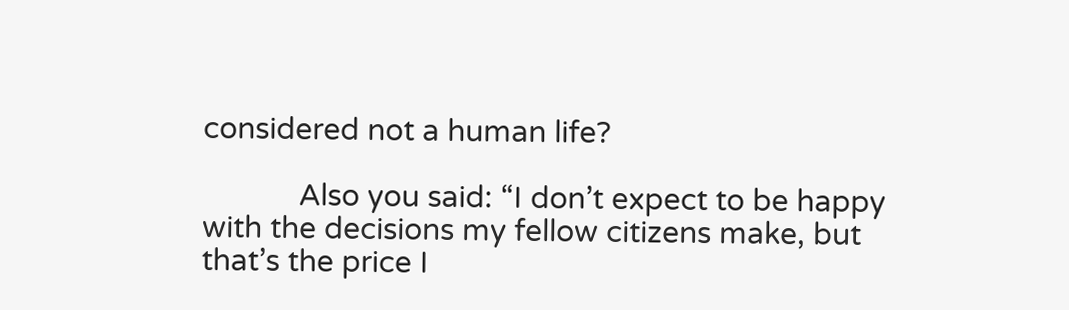considered not a human life?

            Also you said: “I don’t expect to be happy with the decisions my fellow citizens make, but that’s the price I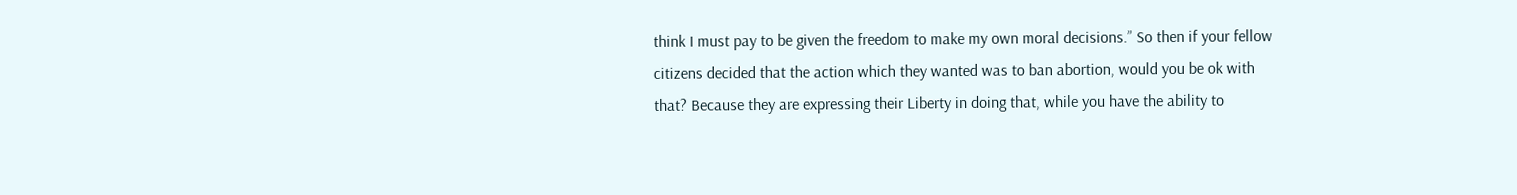think I must pay to be given the freedom to make my own moral decisions.” So then if your fellow citizens decided that the action which they wanted was to ban abortion, would you be ok with that? Because they are expressing their Liberty in doing that, while you have the ability to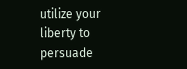utilize your liberty to persuade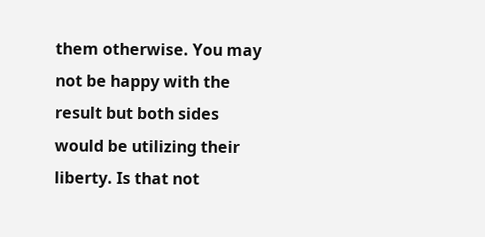them otherwise. You may not be happy with the result but both sides would be utilizing their liberty. Is that not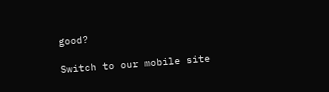good?

Switch to our mobile site